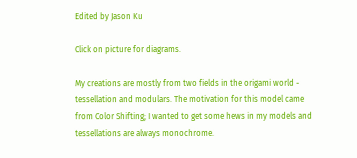Edited by Jason Ku

Click on picture for diagrams.

My creations are mostly from two fields in the origami world - tessellation and modulars. The motivation for this model came from Color Shifting; I wanted to get some hews in my models and tessellations are always monochrome.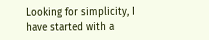Looking for simplicity, I have started with a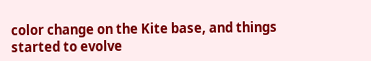color change on the Kite base, and things started to evolve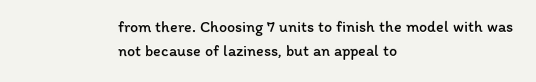from there. Choosing 7 units to finish the model with was not because of laziness, but an appeal to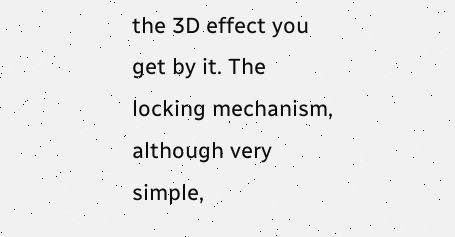the 3D effect you get by it. The locking mechanism, although very simple,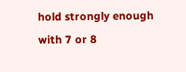hold strongly enough with 7 or 8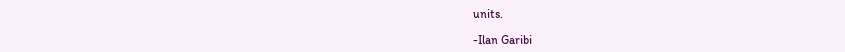units.

-Ilan Garibi